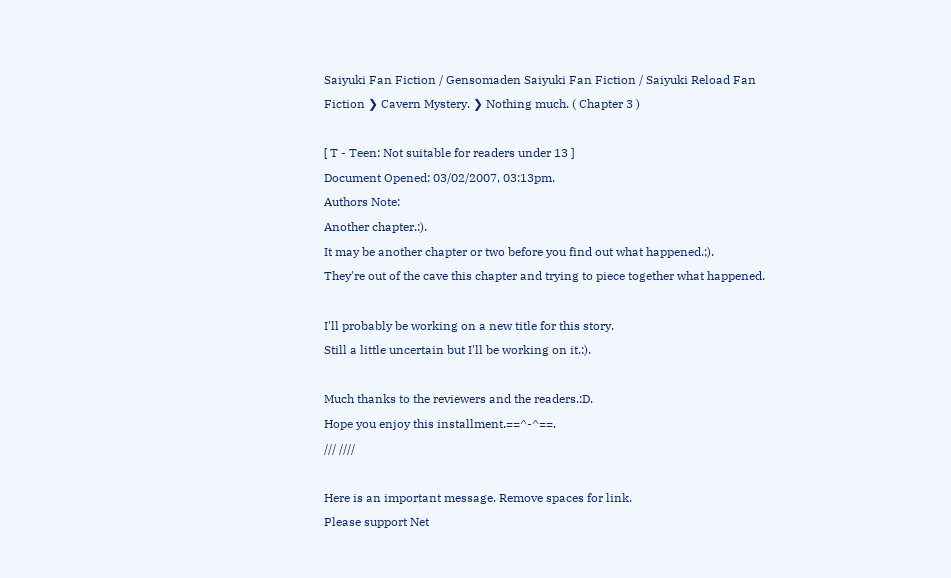Saiyuki Fan Fiction / Gensomaden Saiyuki Fan Fiction / Saiyuki Reload Fan Fiction ❯ Cavern Mystery. ❯ Nothing much. ( Chapter 3 )

[ T - Teen: Not suitable for readers under 13 ]
Document Opened: 03/02/2007, 03:13pm.
Authors Note:
Another chapter.:).
It may be another chapter or two before you find out what happened.;).
They're out of the cave this chapter and trying to piece together what happened.

I'll probably be working on a new title for this story.
Still a little uncertain but I'll be working on it.:).

Much thanks to the reviewers and the readers.:D.
Hope you enjoy this installment.==^-^==.
/// ////

Here is an important message. Remove spaces for link.
Please support Net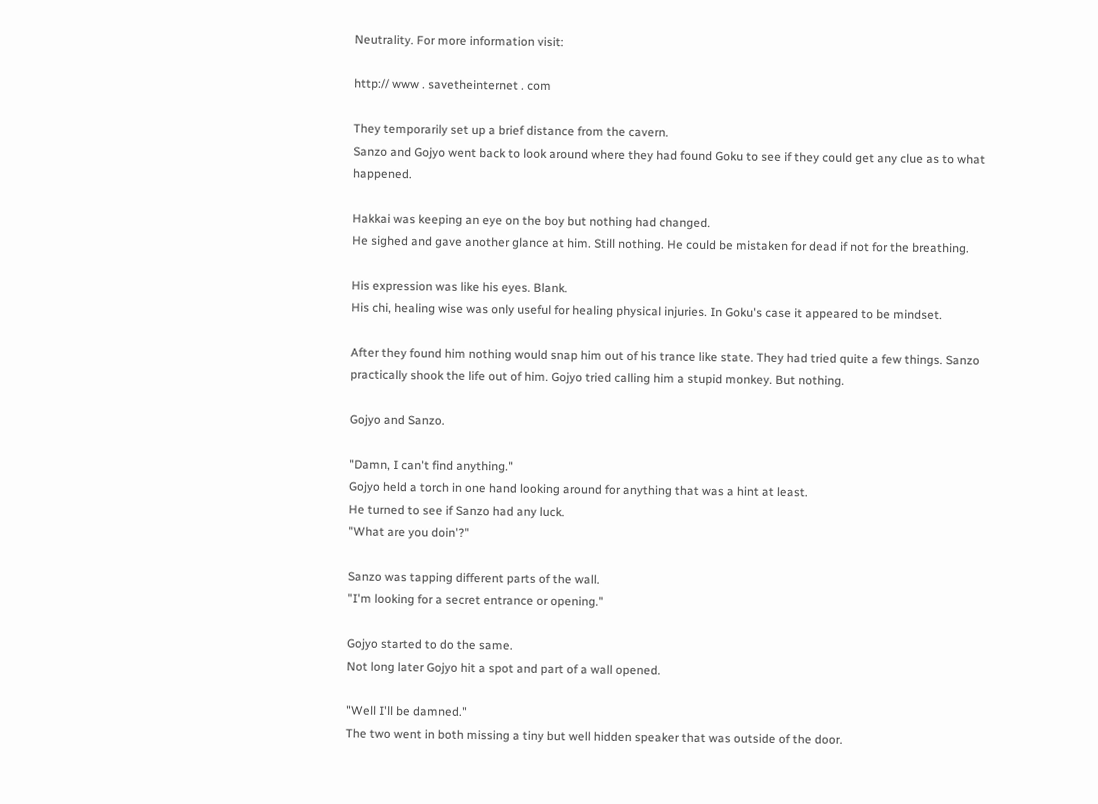Neutrality. For more information visit:

http:// www . savetheinternet . com

They temporarily set up a brief distance from the cavern.
Sanzo and Gojyo went back to look around where they had found Goku to see if they could get any clue as to what happened.

Hakkai was keeping an eye on the boy but nothing had changed.
He sighed and gave another glance at him. Still nothing. He could be mistaken for dead if not for the breathing.

His expression was like his eyes. Blank.
His chi, healing wise was only useful for healing physical injuries. In Goku's case it appeared to be mindset.

After they found him nothing would snap him out of his trance like state. They had tried quite a few things. Sanzo practically shook the life out of him. Gojyo tried calling him a stupid monkey. But nothing.

Gojyo and Sanzo.

"Damn, I can't find anything."
Gojyo held a torch in one hand looking around for anything that was a hint at least.
He turned to see if Sanzo had any luck.
"What are you doin'?"

Sanzo was tapping different parts of the wall.
"I'm looking for a secret entrance or opening."

Gojyo started to do the same.
Not long later Gojyo hit a spot and part of a wall opened.

"Well I'll be damned."
The two went in both missing a tiny but well hidden speaker that was outside of the door.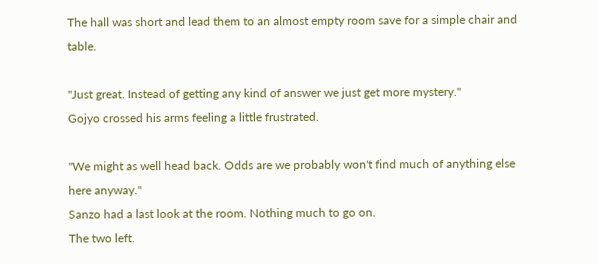The hall was short and lead them to an almost empty room save for a simple chair and table.

"Just great. Instead of getting any kind of answer we just get more mystery."
Gojyo crossed his arms feeling a little frustrated.

"We might as well head back. Odds are we probably won't find much of anything else here anyway."
Sanzo had a last look at the room. Nothing much to go on.
The two left.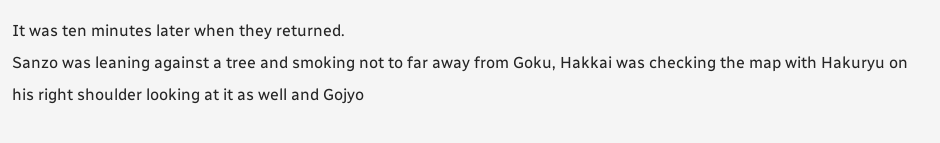It was ten minutes later when they returned.
Sanzo was leaning against a tree and smoking not to far away from Goku, Hakkai was checking the map with Hakuryu on his right shoulder looking at it as well and Gojyo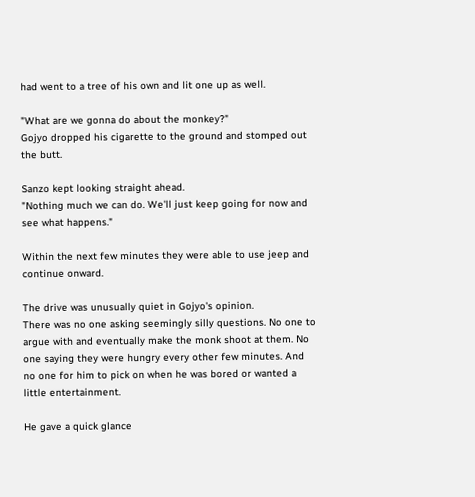had went to a tree of his own and lit one up as well.

"What are we gonna do about the monkey?"
Gojyo dropped his cigarette to the ground and stomped out the butt.

Sanzo kept looking straight ahead.
"Nothing much we can do. We'll just keep going for now and see what happens."

Within the next few minutes they were able to use jeep and continue onward.

The drive was unusually quiet in Gojyo's opinion.
There was no one asking seemingly silly questions. No one to argue with and eventually make the monk shoot at them. No one saying they were hungry every other few minutes. And no one for him to pick on when he was bored or wanted a little entertainment.

He gave a quick glance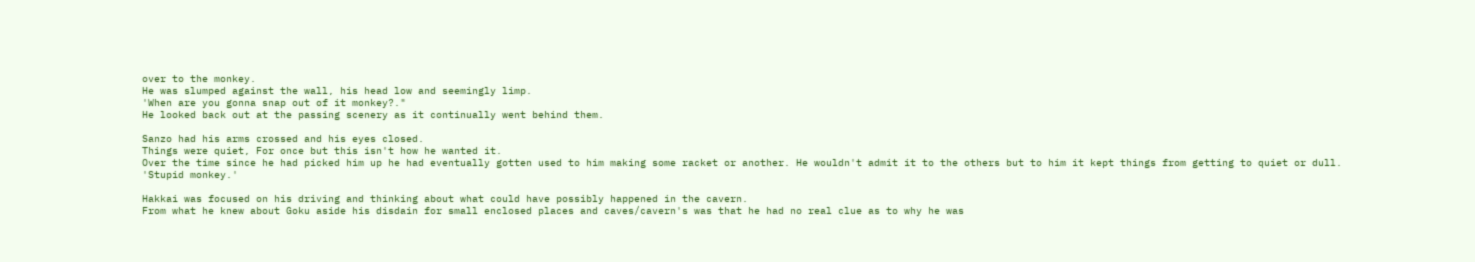over to the monkey.
He was slumped against the wall, his head low and seemingly limp.
'When are you gonna snap out of it monkey?."
He looked back out at the passing scenery as it continually went behind them.

Sanzo had his arms crossed and his eyes closed.
Things were quiet, For once but this isn't how he wanted it.
Over the time since he had picked him up he had eventually gotten used to him making some racket or another. He wouldn't admit it to the others but to him it kept things from getting to quiet or dull.
'Stupid monkey.'

Hakkai was focused on his driving and thinking about what could have possibly happened in the cavern.
From what he knew about Goku aside his disdain for small enclosed places and caves/cavern's was that he had no real clue as to why he was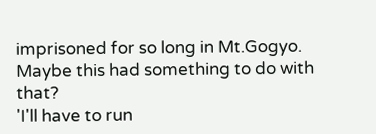imprisoned for so long in Mt.Gogyo.
Maybe this had something to do with that?
'I'll have to run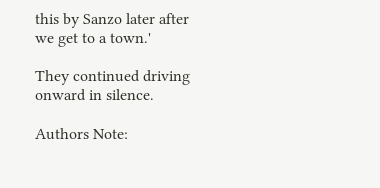this by Sanzo later after we get to a town.'

They continued driving onward in silence.

Authors Note: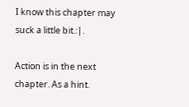I know this chapter may suck a little bit.:|.

Action is in the next chapter. As a hint.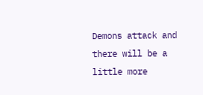Demons attack and there will be a little more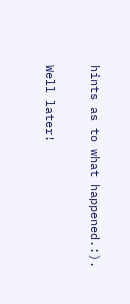hints as to what happened.:).

Well later!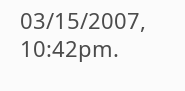03/15/2007, 10:42pm.